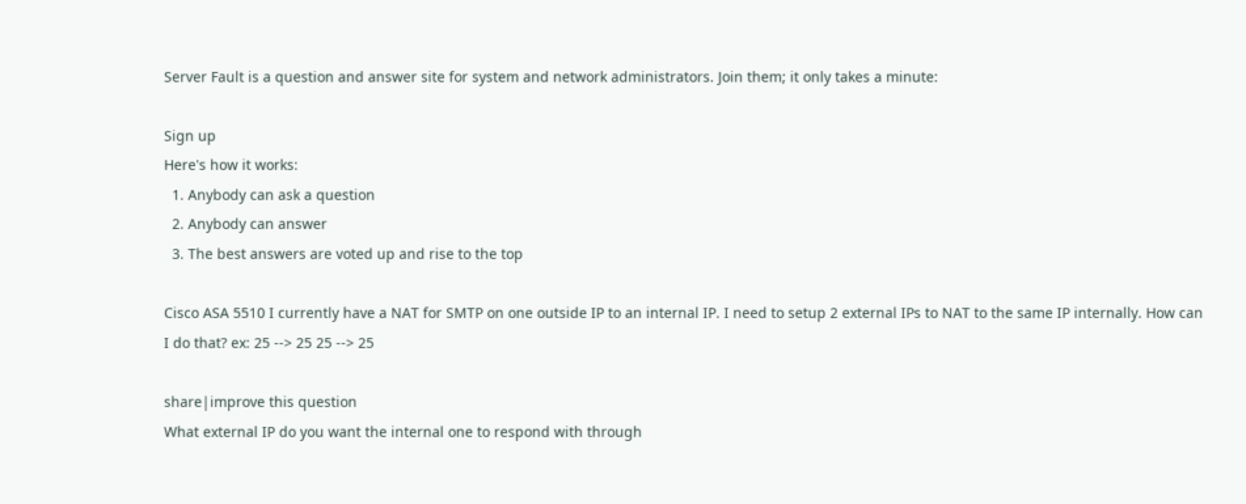Server Fault is a question and answer site for system and network administrators. Join them; it only takes a minute:

Sign up
Here's how it works:
  1. Anybody can ask a question
  2. Anybody can answer
  3. The best answers are voted up and rise to the top

Cisco ASA 5510 I currently have a NAT for SMTP on one outside IP to an internal IP. I need to setup 2 external IPs to NAT to the same IP internally. How can I do that? ex: 25 --> 25 25 --> 25

share|improve this question
What external IP do you want the internal one to respond with through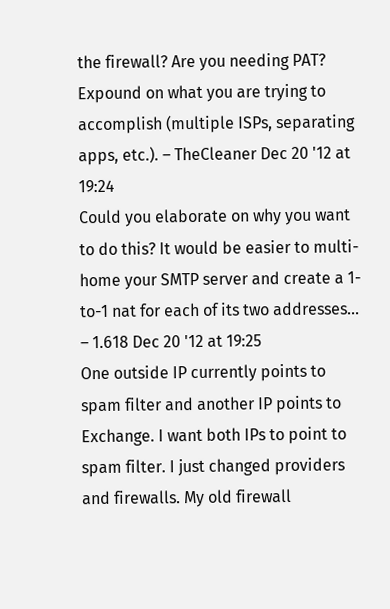the firewall? Are you needing PAT? Expound on what you are trying to accomplish (multiple ISPs, separating apps, etc.). – TheCleaner Dec 20 '12 at 19:24
Could you elaborate on why you want to do this? It would be easier to multi-home your SMTP server and create a 1-to-1 nat for each of its two addresses... – 1.618 Dec 20 '12 at 19:25
One outside IP currently points to spam filter and another IP points to Exchange. I want both IPs to point to spam filter. I just changed providers and firewalls. My old firewall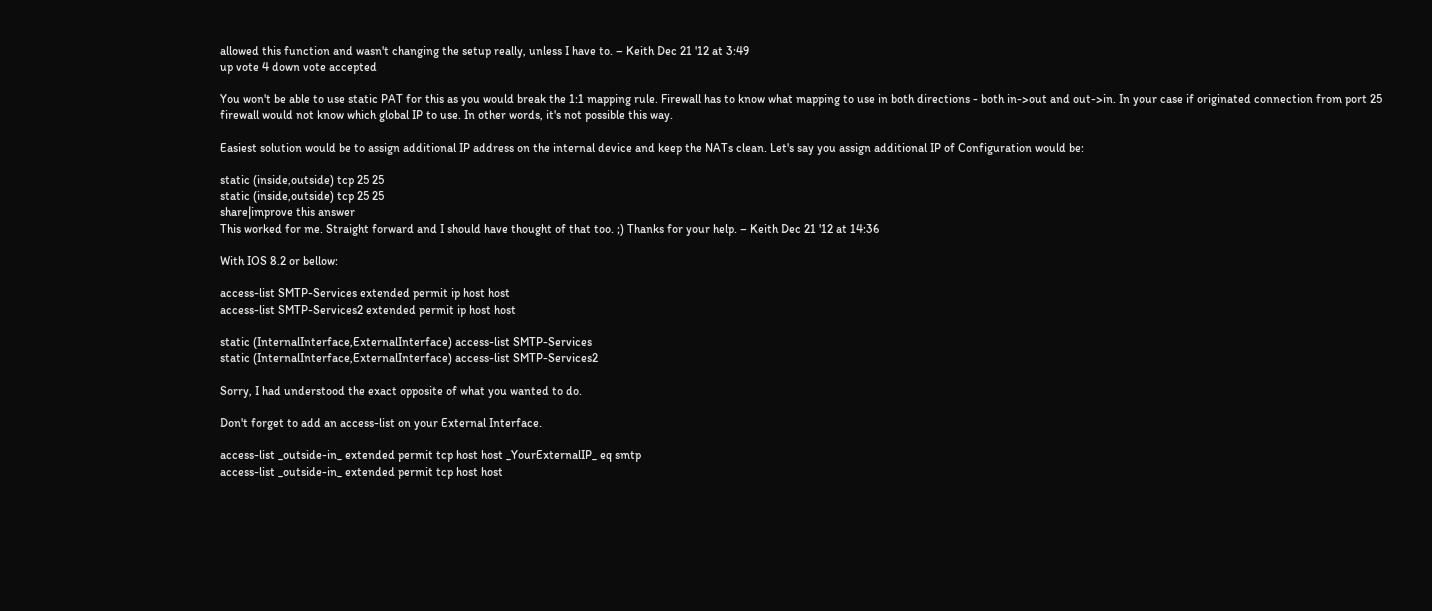allowed this function and wasn't changing the setup really, unless I have to. – Keith Dec 21 '12 at 3:49
up vote 4 down vote accepted

You won't be able to use static PAT for this as you would break the 1:1 mapping rule. Firewall has to know what mapping to use in both directions - both in->out and out->in. In your case if originated connection from port 25 firewall would not know which global IP to use. In other words, it's not possible this way.

Easiest solution would be to assign additional IP address on the internal device and keep the NATs clean. Let's say you assign additional IP of Configuration would be:

static (inside,outside) tcp 25 25
static (inside,outside) tcp 25 25
share|improve this answer
This worked for me. Straight forward and I should have thought of that too. ;) Thanks for your help. – Keith Dec 21 '12 at 14:36

With IOS 8.2 or bellow:

access-list SMTP-Services extended permit ip host host
access-list SMTP-Services2 extended permit ip host host

static (InternalInterface,ExternalInterface) access-list SMTP-Services
static (InternalInterface,ExternalInterface) access-list SMTP-Services2

Sorry, I had understood the exact opposite of what you wanted to do.

Don't forget to add an access-list on your External Interface.

access-list _outside-in_ extended permit tcp host host _YourExternalIP_ eq smtp
access-list _outside-in_ extended permit tcp host host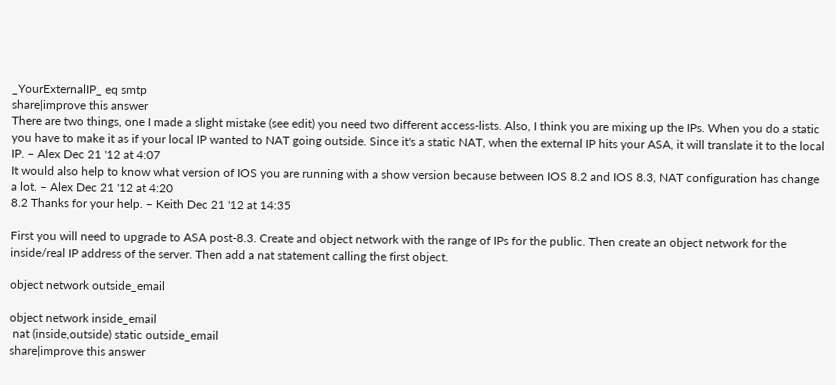_YourExternalIP_ eq smtp
share|improve this answer
There are two things, one I made a slight mistake (see edit) you need two different access-lists. Also, I think you are mixing up the IPs. When you do a static you have to make it as if your local IP wanted to NAT going outside. Since it's a static NAT, when the external IP hits your ASA, it will translate it to the local IP. – Alex Dec 21 '12 at 4:07
It would also help to know what version of IOS you are running with a show version because between IOS 8.2 and IOS 8.3, NAT configuration has change a lot. – Alex Dec 21 '12 at 4:20
8.2 Thanks for your help. – Keith Dec 21 '12 at 14:35

First you will need to upgrade to ASA post-8.3. Create and object network with the range of IPs for the public. Then create an object network for the inside/real IP address of the server. Then add a nat statement calling the first object.

object network outside_email

object network inside_email
 nat (inside,outside) static outside_email
share|improve this answer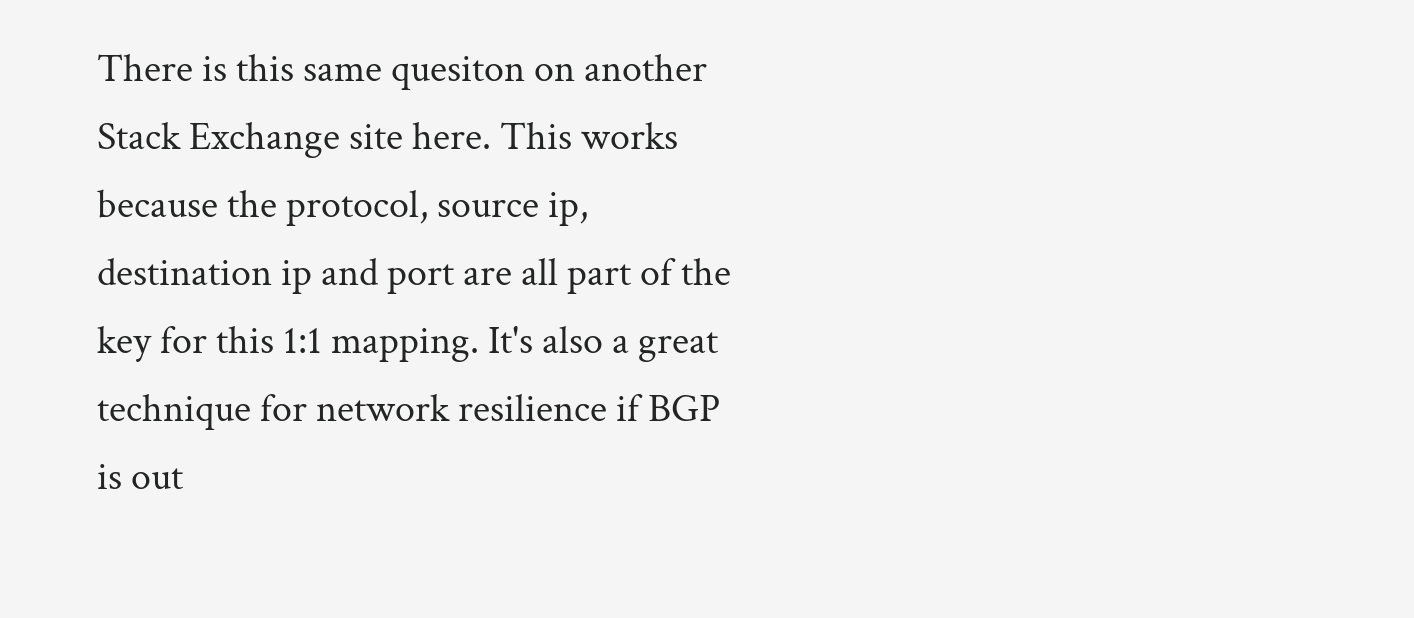There is this same quesiton on another Stack Exchange site here. This works because the protocol, source ip, destination ip and port are all part of the key for this 1:1 mapping. It's also a great technique for network resilience if BGP is out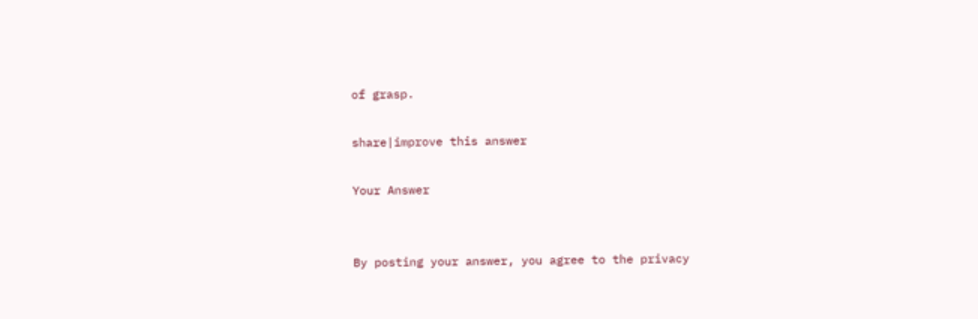of grasp.

share|improve this answer

Your Answer


By posting your answer, you agree to the privacy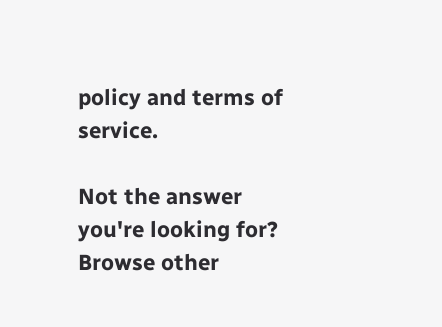policy and terms of service.

Not the answer you're looking for? Browse other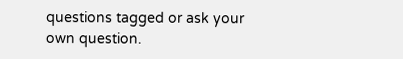questions tagged or ask your own question.